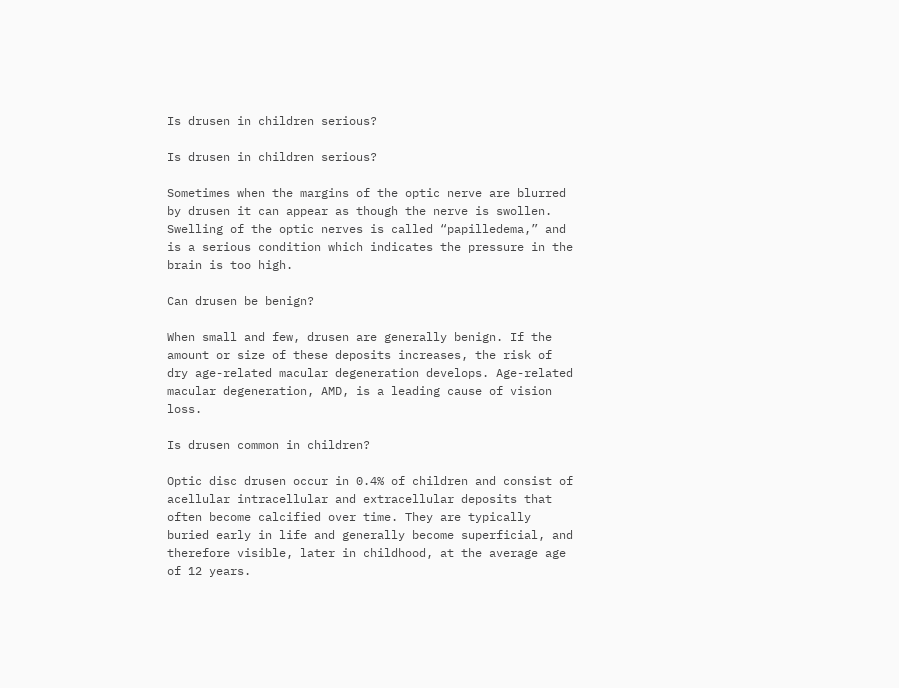Is drusen in children serious?

Is drusen in children serious?

Sometimes when the margins of the optic nerve are blurred by drusen it can appear as though the nerve is swollen. Swelling of the optic nerves is called “papilledema,” and is a serious condition which indicates the pressure in the brain is too high.

Can drusen be benign?

When small and few, drusen are generally benign. If the amount or size of these deposits increases, the risk of dry age-related macular degeneration develops. Age-related macular degeneration, AMD, is a leading cause of vision loss.

Is drusen common in children?

Optic disc drusen occur in 0.4% of children and consist of acellular intracellular and extracellular deposits that often become calcified over time. They are typically buried early in life and generally become superficial, and therefore visible, later in childhood, at the average age of 12 years.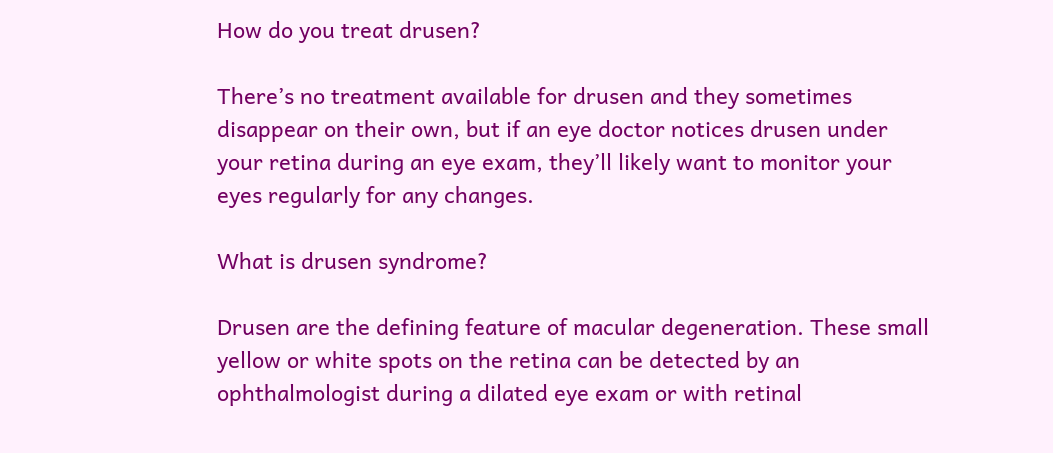How do you treat drusen?

There’s no treatment available for drusen and they sometimes disappear on their own, but if an eye doctor notices drusen under your retina during an eye exam, they’ll likely want to monitor your eyes regularly for any changes.

What is drusen syndrome?

Drusen are the defining feature of macular degeneration. These small yellow or white spots on the retina can be detected by an ophthalmologist during a dilated eye exam or with retinal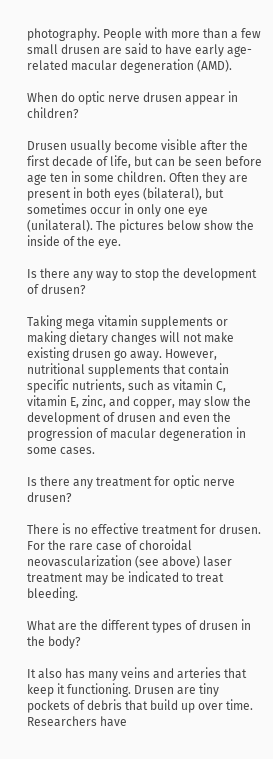photography. People with more than a few small drusen are said to have early age-related macular degeneration (AMD).

When do optic nerve drusen appear in children?

Drusen usually become visible after the first decade of life, but can be seen before age ten in some children. Often they are present in both eyes (bilateral), but sometimes occur in only one eye (unilateral). The pictures below show the inside of the eye.

Is there any way to stop the development of drusen?

Taking mega vitamin supplements or making dietary changes will not make existing drusen go away. However, nutritional supplements that contain specific nutrients, such as vitamin C, vitamin E, zinc, and copper, may slow the development of drusen and even the progression of macular degeneration in some cases.

Is there any treatment for optic nerve drusen?

There is no effective treatment for drusen. For the rare case of choroidal neovascularization (see above) laser treatment may be indicated to treat bleeding.

What are the different types of drusen in the body?

It also has many veins and arteries that keep it functioning. Drusen are tiny pockets of debris that build up over time. Researchers have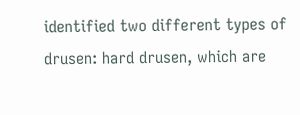identified two different types of drusen: hard drusen, which are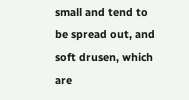small and tend to be spread out, and soft drusen, which are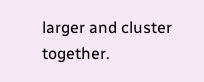larger and cluster together.